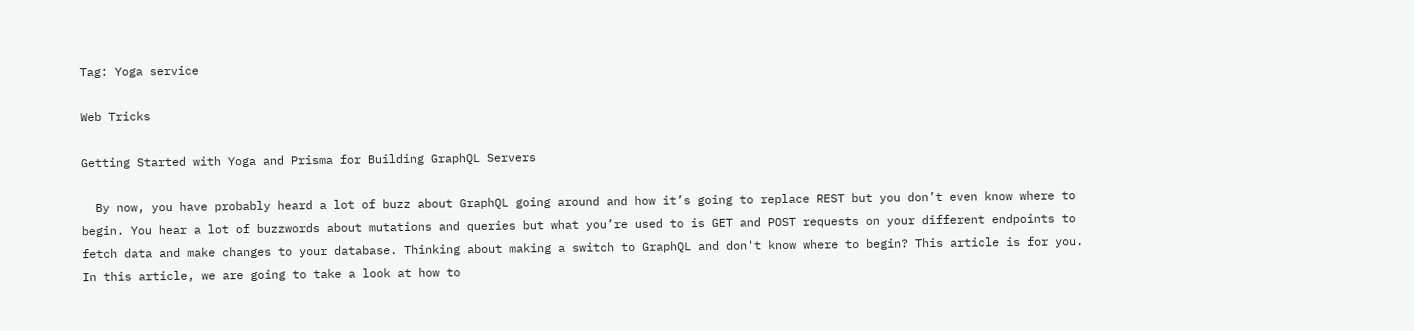Tag: Yoga service

Web Tricks

Getting Started with Yoga and Prisma for Building GraphQL Servers

  By now, you have probably heard a lot of buzz about GraphQL going around and how it’s going to replace REST but you don’t even know where to begin. You hear a lot of buzzwords about mutations and queries but what you’re used to is GET and POST requests on your different endpoints to fetch data and make changes to your database. Thinking about making a switch to GraphQL and don't know where to begin? This article is for you. In this article, we are going to take a look at how to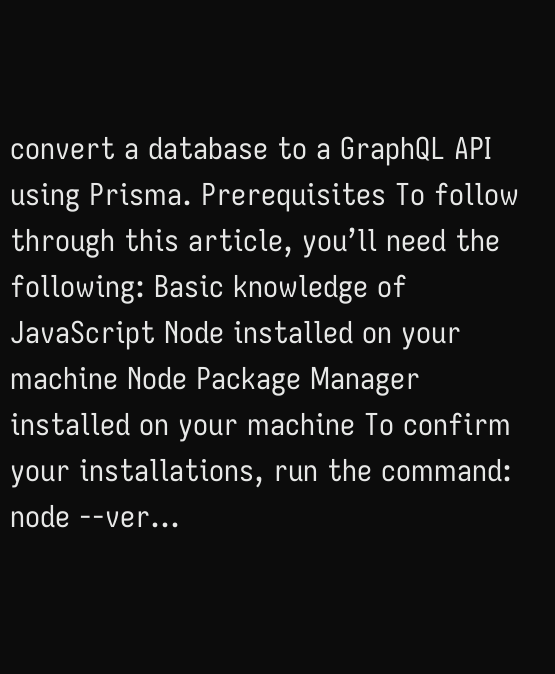convert a database to a GraphQL API using Prisma. Prerequisites To follow through this article, you’ll need the following: Basic knowledge of JavaScript Node installed on your machine Node Package Manager installed on your machine To confirm your installations, run the command: node --ver...